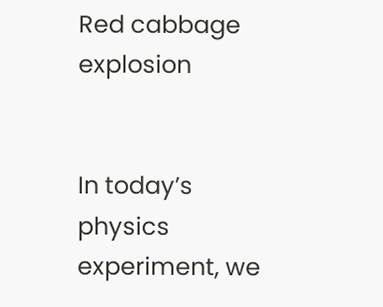Red cabbage explosion


In today’s physics experiment, we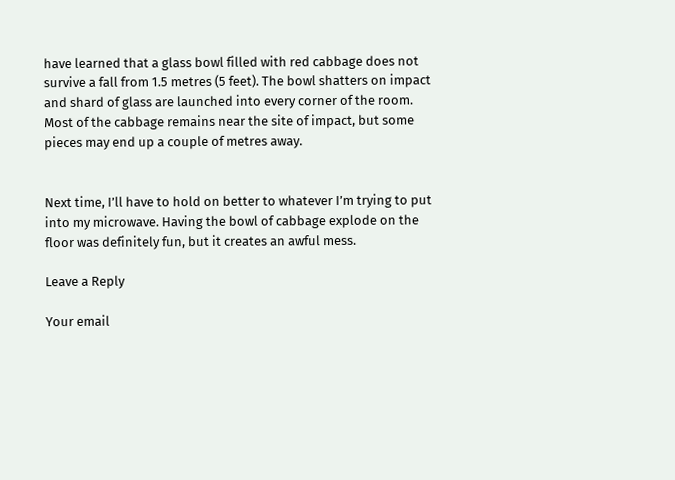have learned that a glass bowl filled with red cabbage does not survive a fall from 1.5 metres (5 feet). The bowl shatters on impact and shard of glass are launched into every corner of the room. Most of the cabbage remains near the site of impact, but some pieces may end up a couple of metres away.


Next time, I’ll have to hold on better to whatever I’m trying to put into my microwave. Having the bowl of cabbage explode on the floor was definitely fun, but it creates an awful mess.

Leave a Reply

Your email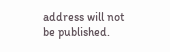address will not be published.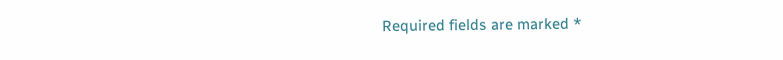Required fields are marked *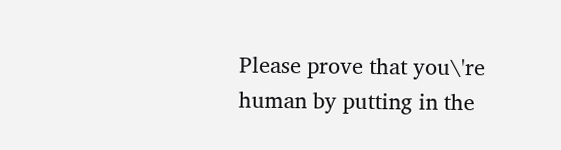Please prove that you\'re human by putting in the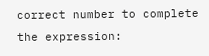correct number to complete the expression: